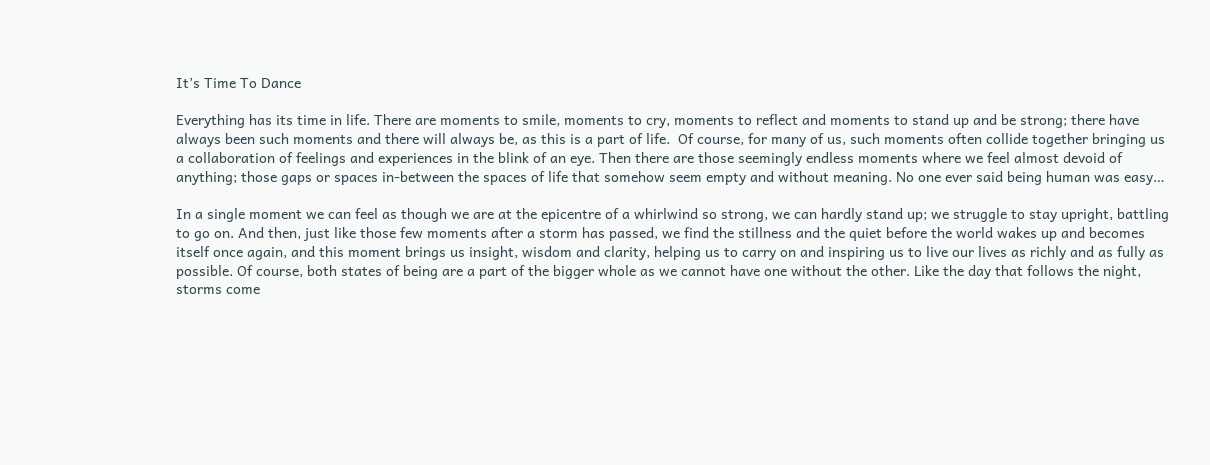It’s Time To Dance

Everything has its time in life. There are moments to smile, moments to cry, moments to reflect and moments to stand up and be strong; there have always been such moments and there will always be, as this is a part of life.  Of course, for many of us, such moments often collide together bringing us a collaboration of feelings and experiences in the blink of an eye. Then there are those seemingly endless moments where we feel almost devoid of anything; those gaps or spaces in-between the spaces of life that somehow seem empty and without meaning. No one ever said being human was easy…

In a single moment we can feel as though we are at the epicentre of a whirlwind so strong, we can hardly stand up; we struggle to stay upright, battling to go on. And then, just like those few moments after a storm has passed, we find the stillness and the quiet before the world wakes up and becomes itself once again, and this moment brings us insight, wisdom and clarity, helping us to carry on and inspiring us to live our lives as richly and as fully as possible. Of course, both states of being are a part of the bigger whole as we cannot have one without the other. Like the day that follows the night, storms come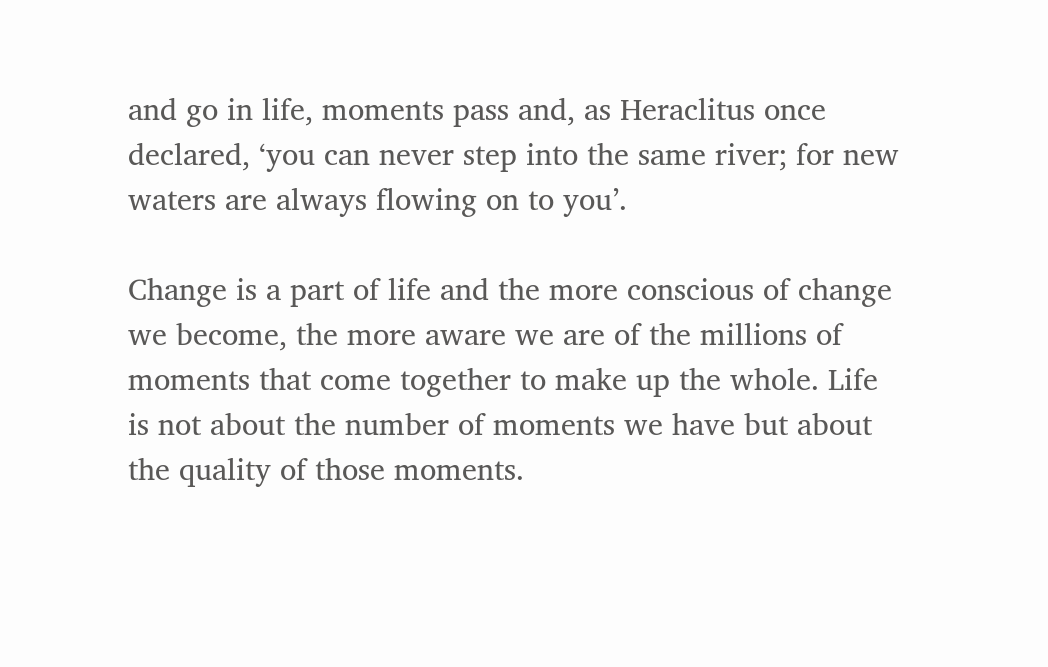and go in life, moments pass and, as Heraclitus once declared, ‘you can never step into the same river; for new waters are always flowing on to you’.

Change is a part of life and the more conscious of change we become, the more aware we are of the millions of moments that come together to make up the whole. Life is not about the number of moments we have but about the quality of those moments.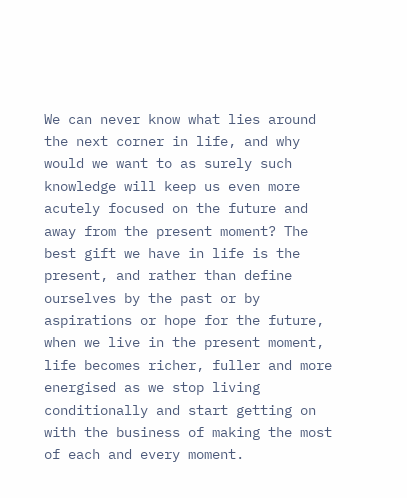We can never know what lies around the next corner in life, and why would we want to as surely such knowledge will keep us even more acutely focused on the future and away from the present moment? The best gift we have in life is the present, and rather than define ourselves by the past or by aspirations or hope for the future, when we live in the present moment, life becomes richer, fuller and more energised as we stop living conditionally and start getting on with the business of making the most of each and every moment.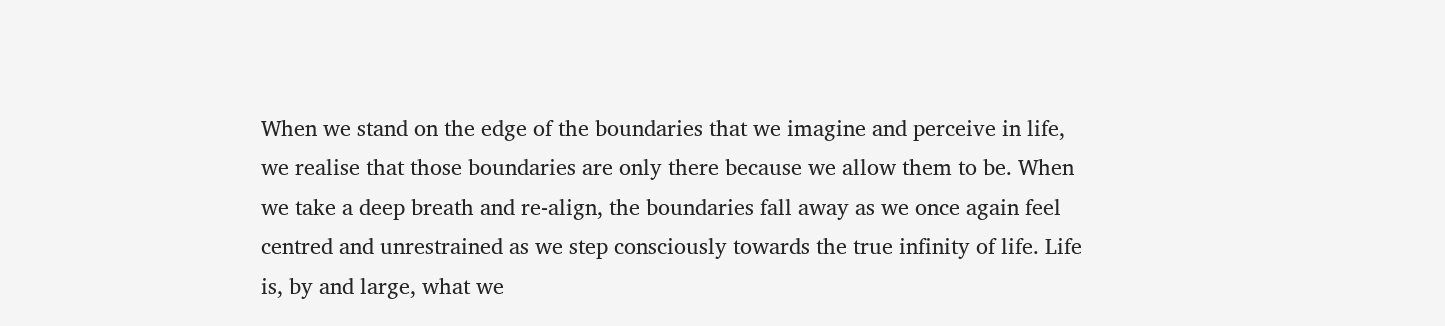When we stand on the edge of the boundaries that we imagine and perceive in life, we realise that those boundaries are only there because we allow them to be. When we take a deep breath and re-align, the boundaries fall away as we once again feel centred and unrestrained as we step consciously towards the true infinity of life. Life is, by and large, what we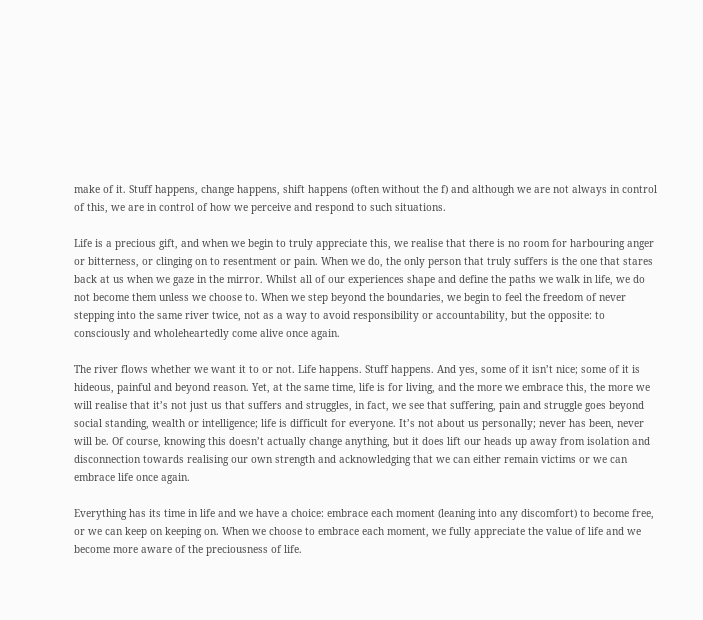make of it. Stuff happens, change happens, shift happens (often without the f) and although we are not always in control of this, we are in control of how we perceive and respond to such situations.

Life is a precious gift, and when we begin to truly appreciate this, we realise that there is no room for harbouring anger or bitterness, or clinging on to resentment or pain. When we do, the only person that truly suffers is the one that stares back at us when we gaze in the mirror. Whilst all of our experiences shape and define the paths we walk in life, we do not become them unless we choose to. When we step beyond the boundaries, we begin to feel the freedom of never stepping into the same river twice, not as a way to avoid responsibility or accountability, but the opposite: to consciously and wholeheartedly come alive once again.

The river flows whether we want it to or not. Life happens. Stuff happens. And yes, some of it isn’t nice; some of it is hideous, painful and beyond reason. Yet, at the same time, life is for living, and the more we embrace this, the more we will realise that it’s not just us that suffers and struggles, in fact, we see that suffering, pain and struggle goes beyond social standing, wealth or intelligence; life is difficult for everyone. It’s not about us personally; never has been, never will be. Of course, knowing this doesn’t actually change anything, but it does lift our heads up away from isolation and disconnection towards realising our own strength and acknowledging that we can either remain victims or we can embrace life once again.

Everything has its time in life and we have a choice: embrace each moment (leaning into any discomfort) to become free, or we can keep on keeping on. When we choose to embrace each moment, we fully appreciate the value of life and we become more aware of the preciousness of life.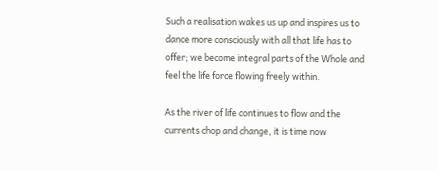Such a realisation wakes us up and inspires us to dance more consciously with all that life has to offer; we become integral parts of the Whole and feel the life force flowing freely within.

As the river of life continues to flow and the currents chop and change, it is time now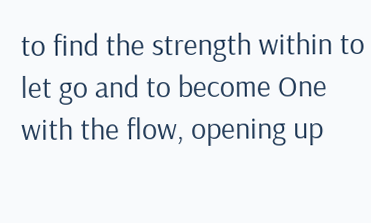to find the strength within to let go and to become One with the flow, opening up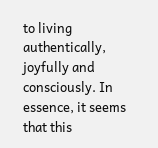to living authentically, joyfully and consciously. In essence, it seems that this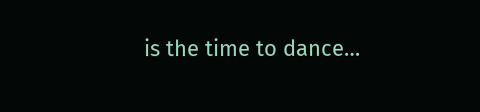is the time to dance…